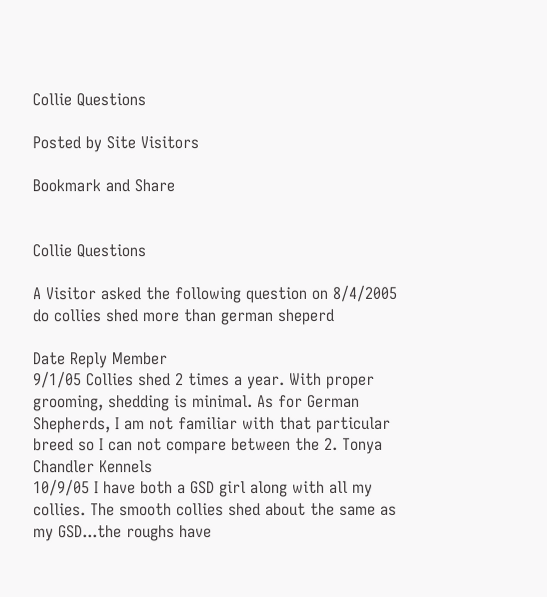Collie Questions

Posted by Site Visitors

Bookmark and Share


Collie Questions

A Visitor asked the following question on 8/4/2005
do collies shed more than german sheperd

Date Reply Member
9/1/05 Collies shed 2 times a year. With proper grooming, shedding is minimal. As for German Shepherds, I am not familiar with that particular breed so I can not compare between the 2. Tonya
Chandler Kennels
10/9/05 I have both a GSD girl along with all my collies. The smooth collies shed about the same as my GSD...the roughs have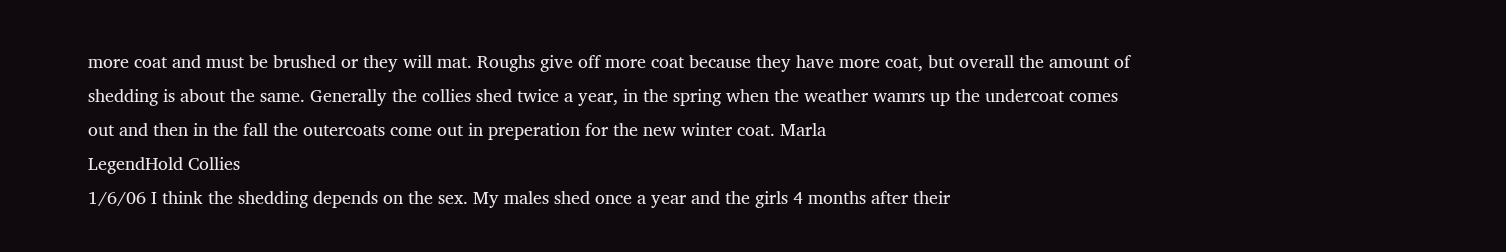more coat and must be brushed or they will mat. Roughs give off more coat because they have more coat, but overall the amount of shedding is about the same. Generally the collies shed twice a year, in the spring when the weather wamrs up the undercoat comes out and then in the fall the outercoats come out in preperation for the new winter coat. Marla
LegendHold Collies
1/6/06 I think the shedding depends on the sex. My males shed once a year and the girls 4 months after their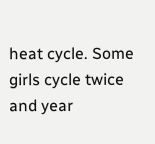heat cycle. Some girls cycle twice and year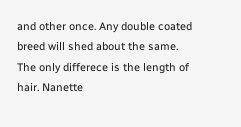and other once. Any double coated breed will shed about the same. The only differece is the length of hair. Nanette